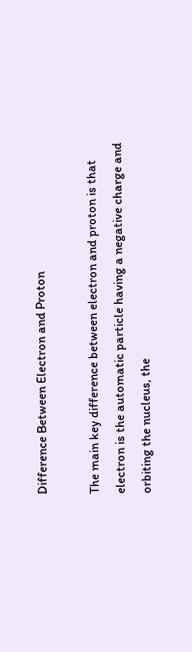Difference Between Electron and Proton

The main key difference between electron and proton is that electron is the automatic particle having a negative charge and orbiting the nucleus, the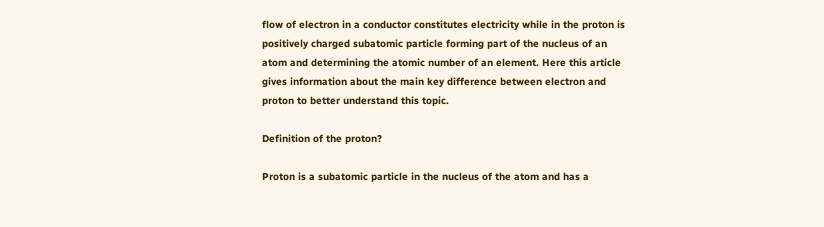flow of electron in a conductor constitutes electricity while in the proton is positively charged subatomic particle forming part of the nucleus of an atom and determining the atomic number of an element. Here this article gives information about the main key difference between electron and proton to better understand this topic.

Definition of the proton?

Proton is a subatomic particle in the nucleus of the atom and has a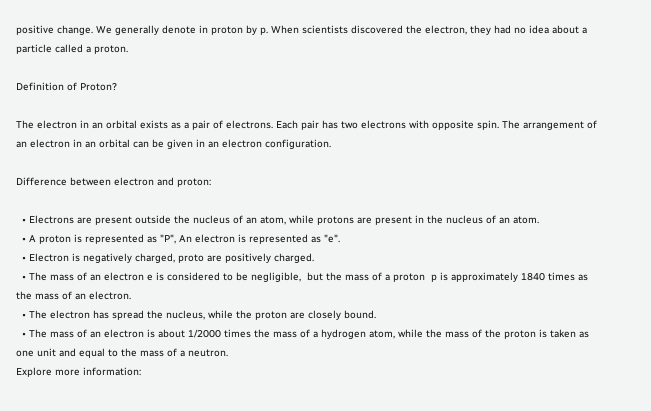positive change. We generally denote in proton by p. When scientists discovered the electron, they had no idea about a particle called a proton.

Definition of Proton?

The electron in an orbital exists as a pair of electrons. Each pair has two electrons with opposite spin. The arrangement of an electron in an orbital can be given in an electron configuration.

Difference between electron and proton:

  • Electrons are present outside the nucleus of an atom, while protons are present in the nucleus of an atom.
  • A proton is represented as "P", An electron is represented as "e".
  • Electron is negatively charged, proto are positively charged.
  • The mass of an electron e is considered to be negligible,  but the mass of a proton  p is approximately 1840 times as the mass of an electron.
  • The electron has spread the nucleus, while the proton are closely bound.
  • The mass of an electron is about 1/2000 times the mass of a hydrogen atom, while the mass of the proton is taken as one unit and equal to the mass of a neutron.
Explore more information: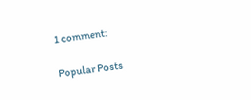1 comment:

Popular Posts